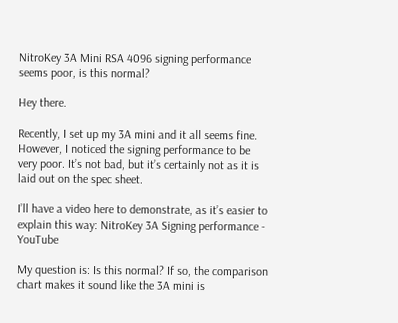NitroKey 3A Mini RSA 4096 signing performance seems poor, is this normal?

Hey there.

Recently, I set up my 3A mini and it all seems fine. However, I noticed the signing performance to be very poor. It’s not bad, but it’s certainly not as it is laid out on the spec sheet.

I’ll have a video here to demonstrate, as it’s easier to explain this way: NitroKey 3A Signing performance - YouTube

My question is: Is this normal? If so, the comparison chart makes it sound like the 3A mini is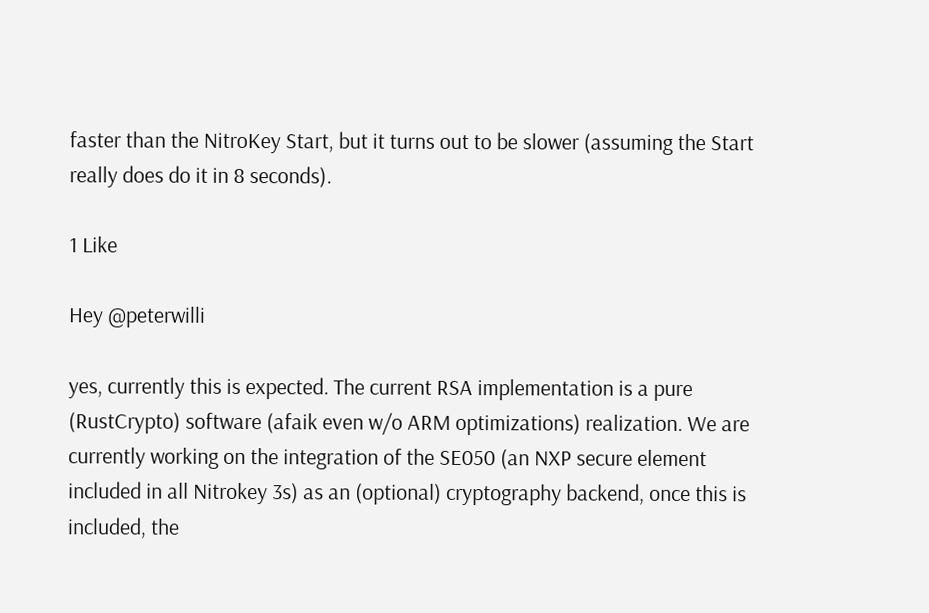faster than the NitroKey Start, but it turns out to be slower (assuming the Start really does do it in 8 seconds).

1 Like

Hey @peterwilli

yes, currently this is expected. The current RSA implementation is a pure (RustCrypto) software (afaik even w/o ARM optimizations) realization. We are currently working on the integration of the SE050 (an NXP secure element included in all Nitrokey 3s) as an (optional) cryptography backend, once this is included, the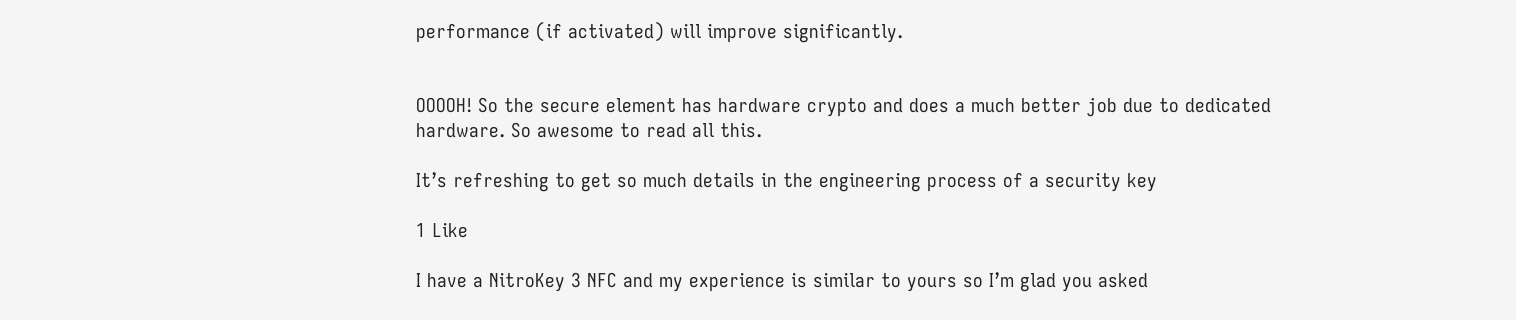performance (if activated) will improve significantly.


OOOOH! So the secure element has hardware crypto and does a much better job due to dedicated hardware. So awesome to read all this.

It’s refreshing to get so much details in the engineering process of a security key

1 Like

I have a NitroKey 3 NFC and my experience is similar to yours so I’m glad you asked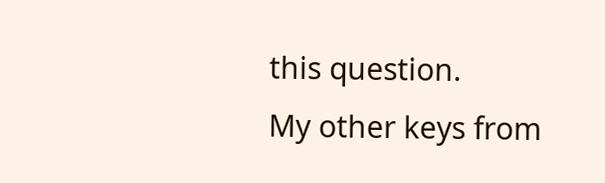this question.
My other keys from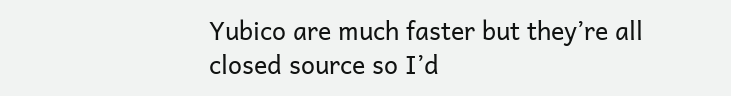Yubico are much faster but they’re all closed source so I’d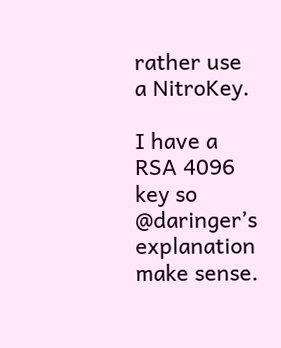rather use a NitroKey.

I have a RSA 4096 key so @daringer’s explanation make sense.